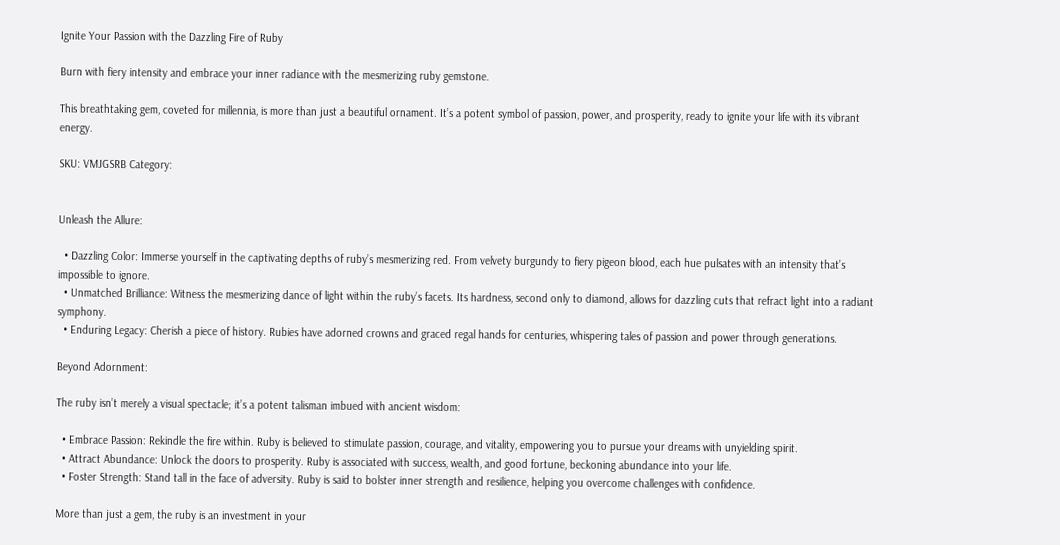Ignite Your Passion with the Dazzling Fire of Ruby

Burn with fiery intensity and embrace your inner radiance with the mesmerizing ruby gemstone.

This breathtaking gem, coveted for millennia, is more than just a beautiful ornament. It’s a potent symbol of passion, power, and prosperity, ready to ignite your life with its vibrant energy.

SKU: VMJGSRB Category:


Unleash the Allure:

  • Dazzling Color: Immerse yourself in the captivating depths of ruby’s mesmerizing red. From velvety burgundy to fiery pigeon blood, each hue pulsates with an intensity that’s impossible to ignore.
  • Unmatched Brilliance: Witness the mesmerizing dance of light within the ruby’s facets. Its hardness, second only to diamond, allows for dazzling cuts that refract light into a radiant symphony.
  • Enduring Legacy: Cherish a piece of history. Rubies have adorned crowns and graced regal hands for centuries, whispering tales of passion and power through generations.

Beyond Adornment:

The ruby isn’t merely a visual spectacle; it’s a potent talisman imbued with ancient wisdom:

  • Embrace Passion: Rekindle the fire within. Ruby is believed to stimulate passion, courage, and vitality, empowering you to pursue your dreams with unyielding spirit.
  • Attract Abundance: Unlock the doors to prosperity. Ruby is associated with success, wealth, and good fortune, beckoning abundance into your life.
  • Foster Strength: Stand tall in the face of adversity. Ruby is said to bolster inner strength and resilience, helping you overcome challenges with confidence.

More than just a gem, the ruby is an investment in your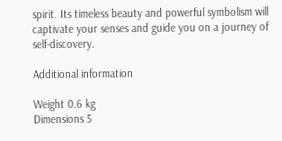spirit. Its timeless beauty and powerful symbolism will captivate your senses and guide you on a journey of self-discovery.

Additional information

Weight 0.6 kg
Dimensions 5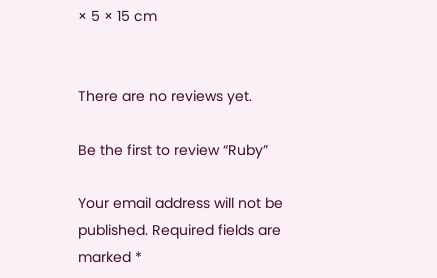× 5 × 15 cm


There are no reviews yet.

Be the first to review “Ruby”

Your email address will not be published. Required fields are marked *